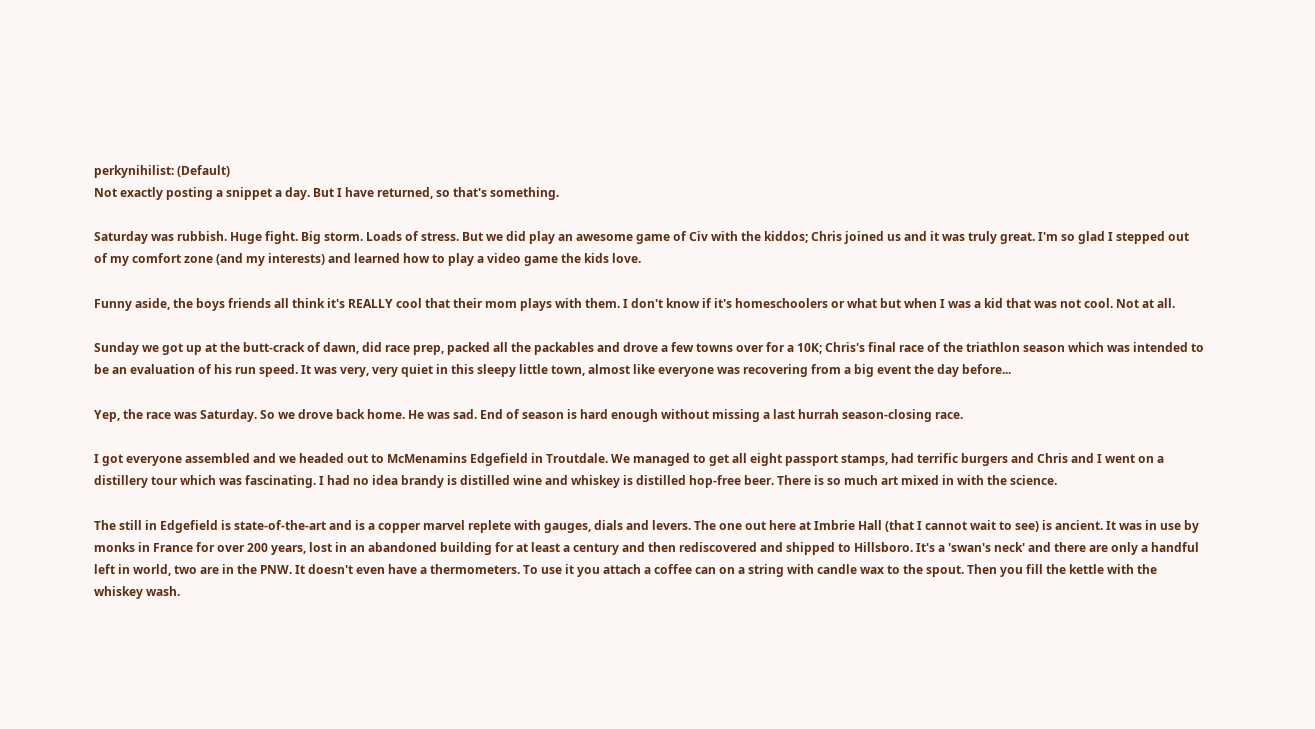perkynihilist: (Default)
Not exactly posting a snippet a day. But I have returned, so that's something.

Saturday was rubbish. Huge fight. Big storm. Loads of stress. But we did play an awesome game of Civ with the kiddos; Chris joined us and it was truly great. I'm so glad I stepped out of my comfort zone (and my interests) and learned how to play a video game the kids love.

Funny aside, the boys friends all think it's REALLY cool that their mom plays with them. I don't know if it's homeschoolers or what but when I was a kid that was not cool. Not at all.

Sunday we got up at the butt-crack of dawn, did race prep, packed all the packables and drove a few towns over for a 10K; Chris's final race of the triathlon season which was intended to be an evaluation of his run speed. It was very, very quiet in this sleepy little town, almost like everyone was recovering from a big event the day before...

Yep, the race was Saturday. So we drove back home. He was sad. End of season is hard enough without missing a last hurrah season-closing race.

I got everyone assembled and we headed out to McMenamins Edgefield in Troutdale. We managed to get all eight passport stamps, had terrific burgers and Chris and I went on a distillery tour which was fascinating. I had no idea brandy is distilled wine and whiskey is distilled hop-free beer. There is so much art mixed in with the science.

The still in Edgefield is state-of-the-art and is a copper marvel replete with gauges, dials and levers. The one out here at Imbrie Hall (that I cannot wait to see) is ancient. It was in use by monks in France for over 200 years, lost in an abandoned building for at least a century and then rediscovered and shipped to Hillsboro. It's a 'swan's neck' and there are only a handful left in world, two are in the PNW. It doesn't even have a thermometers. To use it you attach a coffee can on a string with candle wax to the spout. Then you fill the kettle with the whiskey wash.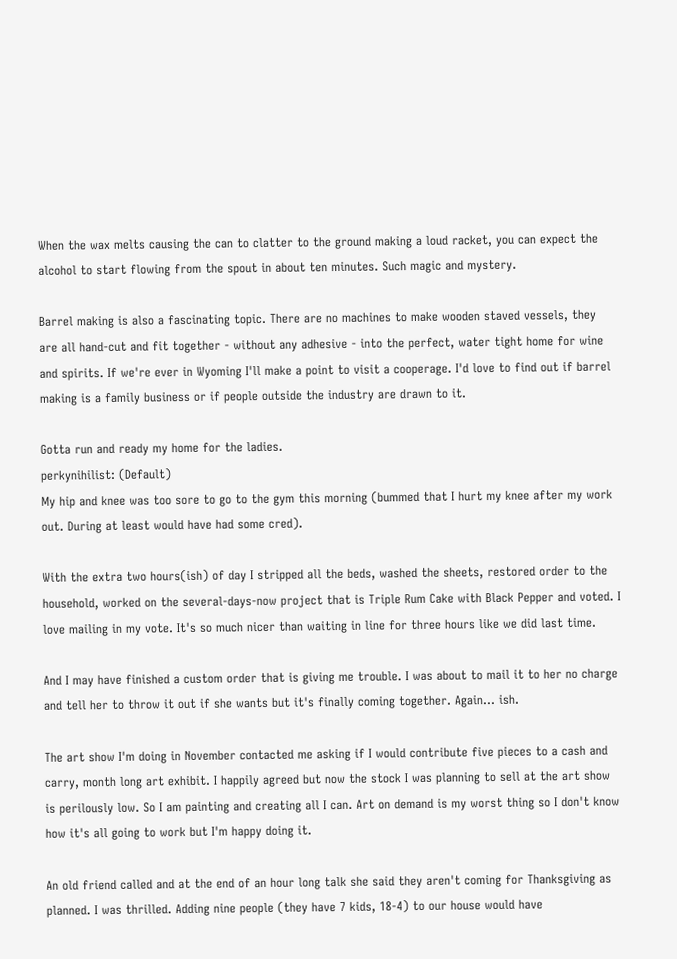When the wax melts causing the can to clatter to the ground making a loud racket, you can expect the alcohol to start flowing from the spout in about ten minutes. Such magic and mystery.

Barrel making is also a fascinating topic. There are no machines to make wooden staved vessels, they are all hand-cut and fit together - without any adhesive - into the perfect, water tight home for wine and spirits. If we're ever in Wyoming I'll make a point to visit a cooperage. I'd love to find out if barrel making is a family business or if people outside the industry are drawn to it.

Gotta run and ready my home for the ladies.
perkynihilist: (Default)
My hip and knee was too sore to go to the gym this morning (bummed that I hurt my knee after my work out. During at least would have had some cred).

With the extra two hours(ish) of day I stripped all the beds, washed the sheets, restored order to the household, worked on the several-days-now project that is Triple Rum Cake with Black Pepper and voted. I love mailing in my vote. It's so much nicer than waiting in line for three hours like we did last time.

And I may have finished a custom order that is giving me trouble. I was about to mail it to her no charge and tell her to throw it out if she wants but it's finally coming together. Again... ish.

The art show I'm doing in November contacted me asking if I would contribute five pieces to a cash and carry, month long art exhibit. I happily agreed but now the stock I was planning to sell at the art show is perilously low. So I am painting and creating all I can. Art on demand is my worst thing so I don't know how it's all going to work but I'm happy doing it.

An old friend called and at the end of an hour long talk she said they aren't coming for Thanksgiving as planned. I was thrilled. Adding nine people (they have 7 kids, 18-4) to our house would have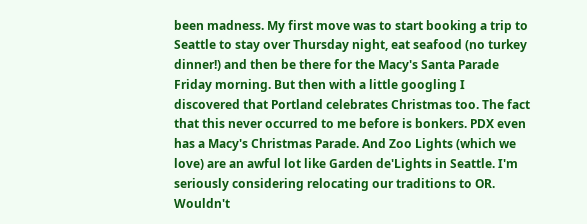been madness. My first move was to start booking a trip to Seattle to stay over Thursday night, eat seafood (no turkey dinner!) and then be there for the Macy's Santa Parade Friday morning. But then with a little googling I discovered that Portland celebrates Christmas too. The fact that this never occurred to me before is bonkers. PDX even has a Macy's Christmas Parade. And Zoo Lights (which we love) are an awful lot like Garden de'Lights in Seattle. I'm seriously considering relocating our traditions to OR. Wouldn't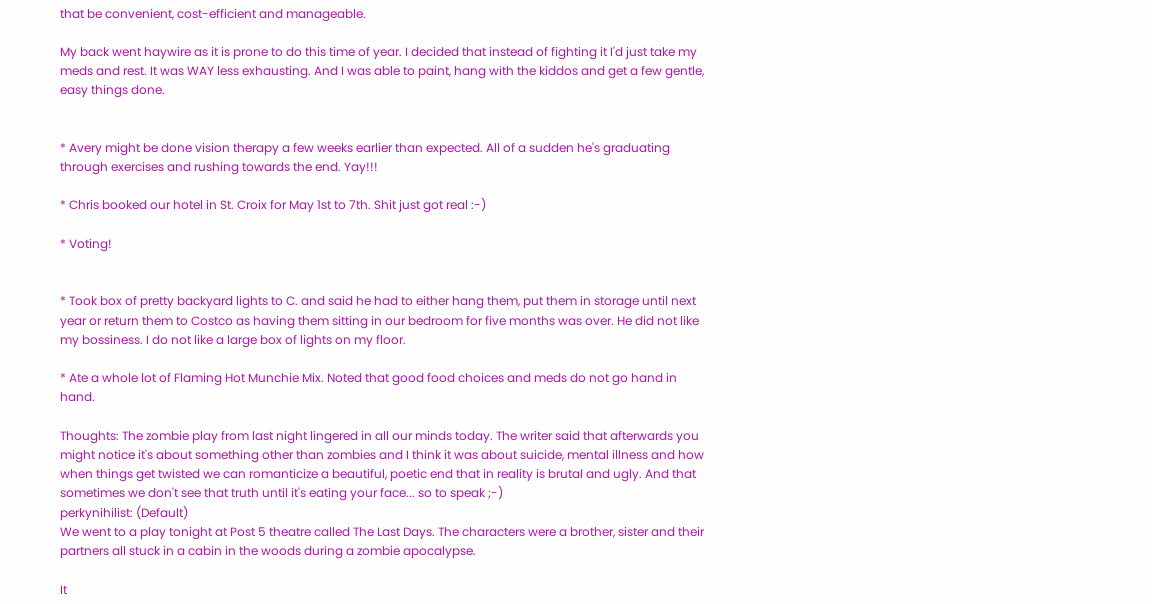that be convenient, cost-efficient and manageable.

My back went haywire as it is prone to do this time of year. I decided that instead of fighting it I'd just take my meds and rest. It was WAY less exhausting. And I was able to paint, hang with the kiddos and get a few gentle, easy things done.


* Avery might be done vision therapy a few weeks earlier than expected. All of a sudden he's graduating through exercises and rushing towards the end. Yay!!!

* Chris booked our hotel in St. Croix for May 1st to 7th. Shit just got real :-)

* Voting!


* Took box of pretty backyard lights to C. and said he had to either hang them, put them in storage until next year or return them to Costco as having them sitting in our bedroom for five months was over. He did not like my bossiness. I do not like a large box of lights on my floor.

* Ate a whole lot of Flaming Hot Munchie Mix. Noted that good food choices and meds do not go hand in hand.

Thoughts: The zombie play from last night lingered in all our minds today. The writer said that afterwards you might notice it's about something other than zombies and I think it was about suicide, mental illness and how when things get twisted we can romanticize a beautiful, poetic end that in reality is brutal and ugly. And that sometimes we don't see that truth until it's eating your face... so to speak ;-)
perkynihilist: (Default)
We went to a play tonight at Post 5 theatre called The Last Days. The characters were a brother, sister and their partners all stuck in a cabin in the woods during a zombie apocalypse.

It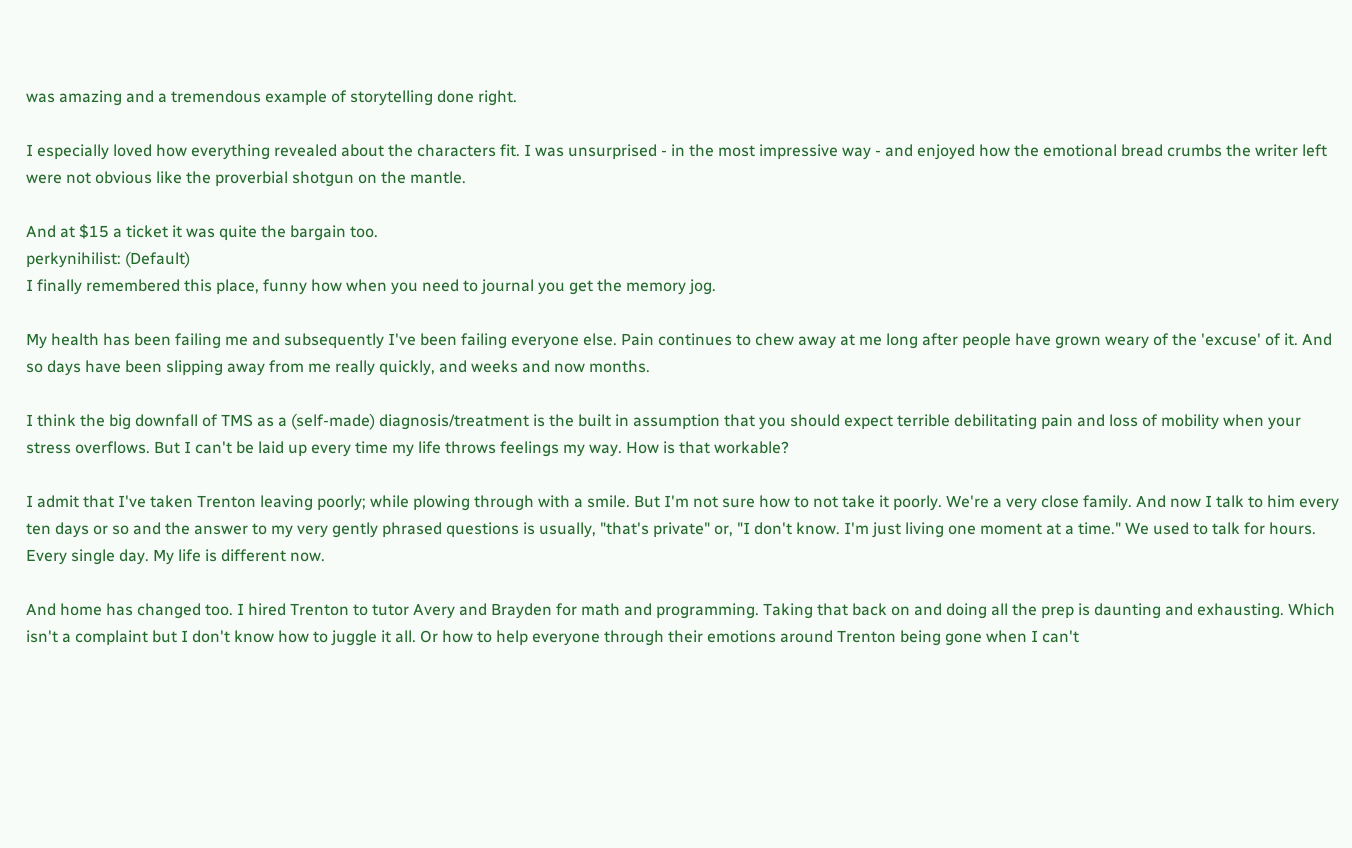was amazing and a tremendous example of storytelling done right.

I especially loved how everything revealed about the characters fit. I was unsurprised - in the most impressive way - and enjoyed how the emotional bread crumbs the writer left were not obvious like the proverbial shotgun on the mantle.

And at $15 a ticket it was quite the bargain too.
perkynihilist: (Default)
I finally remembered this place, funny how when you need to journal you get the memory jog.

My health has been failing me and subsequently I've been failing everyone else. Pain continues to chew away at me long after people have grown weary of the 'excuse' of it. And so days have been slipping away from me really quickly, and weeks and now months.

I think the big downfall of TMS as a (self-made) diagnosis/treatment is the built in assumption that you should expect terrible debilitating pain and loss of mobility when your stress overflows. But I can't be laid up every time my life throws feelings my way. How is that workable?

I admit that I've taken Trenton leaving poorly; while plowing through with a smile. But I'm not sure how to not take it poorly. We're a very close family. And now I talk to him every ten days or so and the answer to my very gently phrased questions is usually, "that's private" or, "I don't know. I'm just living one moment at a time." We used to talk for hours. Every single day. My life is different now.

And home has changed too. I hired Trenton to tutor Avery and Brayden for math and programming. Taking that back on and doing all the prep is daunting and exhausting. Which isn't a complaint but I don't know how to juggle it all. Or how to help everyone through their emotions around Trenton being gone when I can't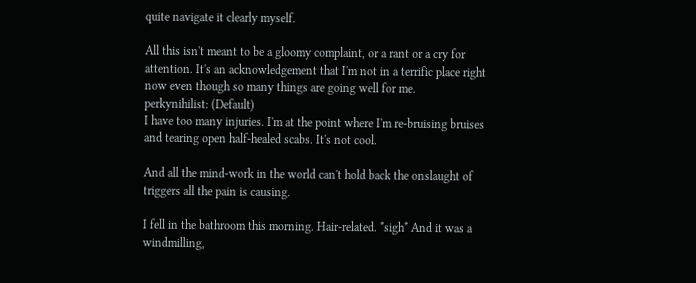quite navigate it clearly myself.

All this isn't meant to be a gloomy complaint, or a rant or a cry for attention. It's an acknowledgement that I'm not in a terrific place right now even though so many things are going well for me.
perkynihilist: (Default)
I have too many injuries. I'm at the point where I'm re-bruising bruises and tearing open half-healed scabs. It's not cool.

And all the mind-work in the world can't hold back the onslaught of triggers all the pain is causing.

I fell in the bathroom this morning. Hair-related. *sigh* And it was a windmilling,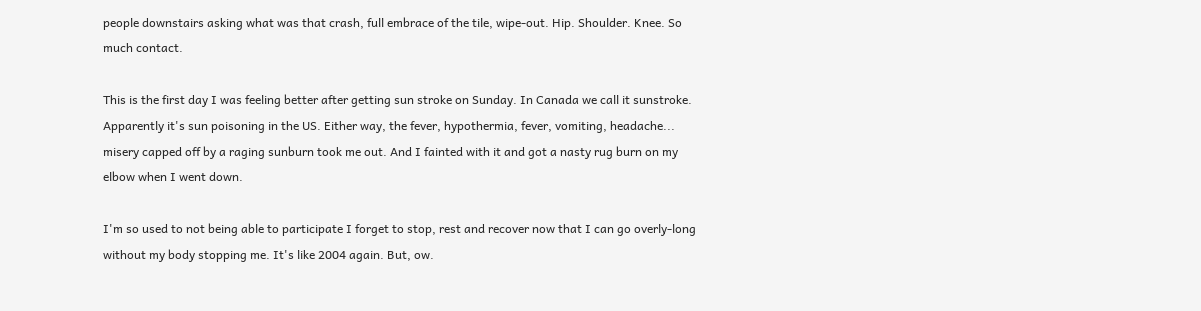people downstairs asking what was that crash, full embrace of the tile, wipe-out. Hip. Shoulder. Knee. So much contact.

This is the first day I was feeling better after getting sun stroke on Sunday. In Canada we call it sunstroke. Apparently it's sun poisoning in the US. Either way, the fever, hypothermia, fever, vomiting, headache... misery capped off by a raging sunburn took me out. And I fainted with it and got a nasty rug burn on my elbow when I went down.

I'm so used to not being able to participate I forget to stop, rest and recover now that I can go overly-long without my body stopping me. It's like 2004 again. But, ow.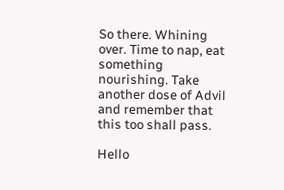So there. Whining over. Time to nap, eat something nourishing. Take another dose of Advil and remember that this too shall pass.

Hello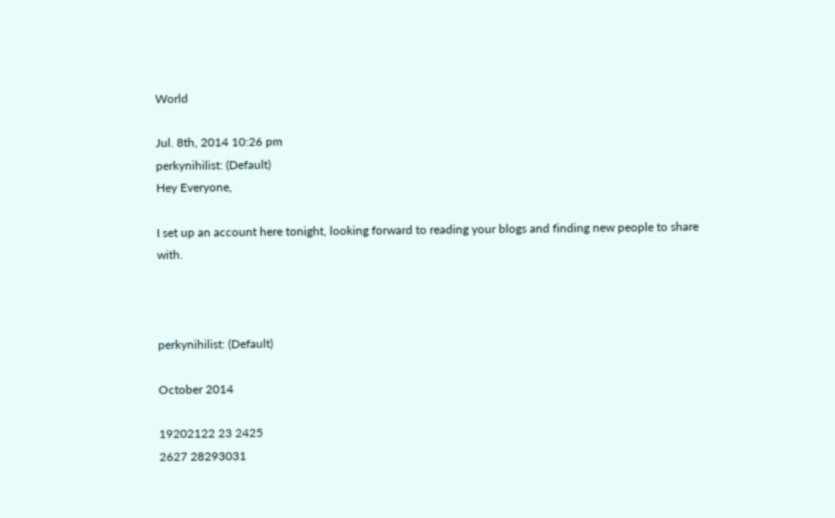World

Jul. 8th, 2014 10:26 pm
perkynihilist: (Default)
Hey Everyone,

I set up an account here tonight, looking forward to reading your blogs and finding new people to share with.



perkynihilist: (Default)

October 2014

19202122 23 2425
2627 28293031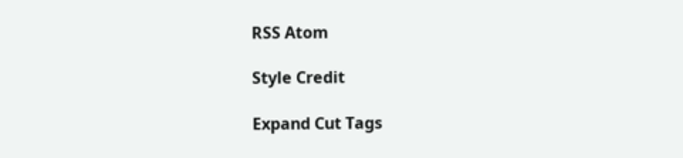RSS Atom

Style Credit

Expand Cut Tags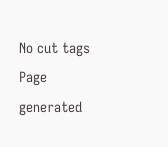No cut tags
Page generated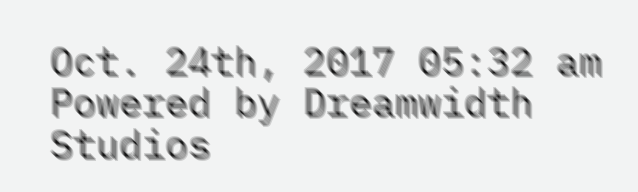Oct. 24th, 2017 05:32 am
Powered by Dreamwidth Studios